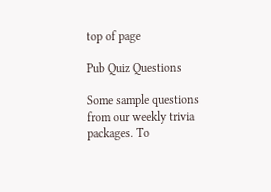top of page

Pub Quiz Questions

Some sample questions from our weekly trivia packages. To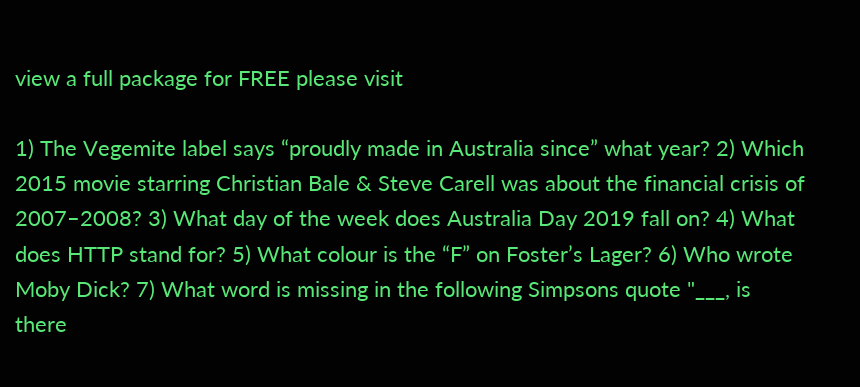view a full package for FREE please visit

1) The Vegemite label says “proudly made in Australia since” what year? 2) Which 2015 movie starring Christian Bale & Steve Carell was about the financial crisis of 2007–2008? 3) What day of the week does Australia Day 2019 fall on? 4) What does HTTP stand for? 5) What colour is the “F” on Foster’s Lager? 6) Who wrote Moby Dick? 7) What word is missing in the following Simpsons quote "___, is there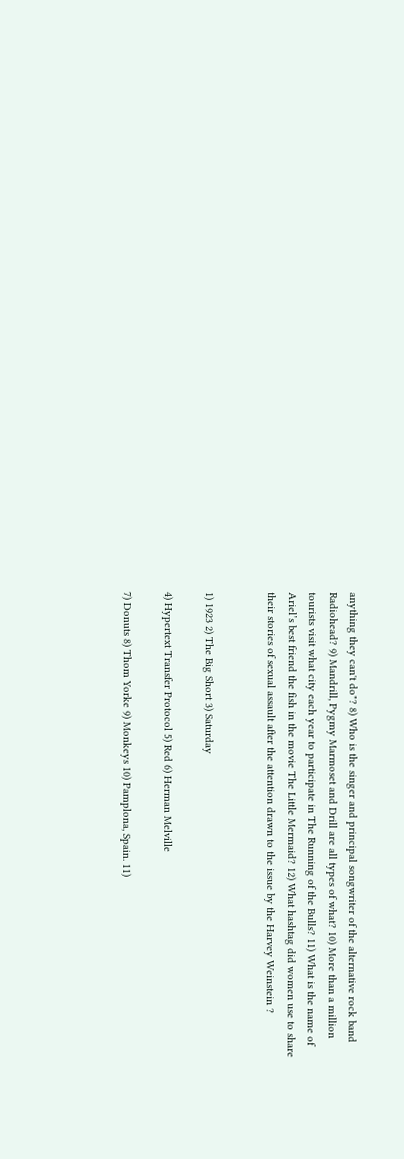anything they can't do"? 8) Who is the singer and principal songwriter of the alternative rock band Radiohead? 9) Mandrill, Pygmy Marmoset and Drill are all types of what? 10) More than a million tourists visit what city each year to participate in The Running of the Bulls? 11) What is the name of Ariel’s best friend the fish in the movie The Little Mermaid? 12) What hashtag did women use to share their stories of sexual assault after the attention drawn to the issue by the Harvey Weinstein ?


1) 1923 2) The Big Short 3) Saturday

4) Hypertext Transfer Protocol 5) Red 6) Herman Melville

7) Donuts 8) Thom Yorke 9) Monkeys 10) Pamplona, Spain. 11)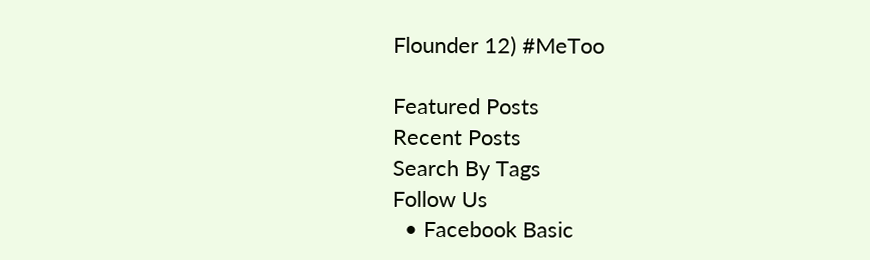Flounder 12) #MeToo

Featured Posts
Recent Posts
Search By Tags
Follow Us
  • Facebook Basic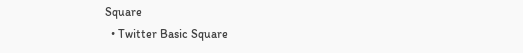Square
  • Twitter Basic Square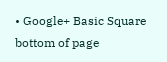• Google+ Basic Square
bottom of page